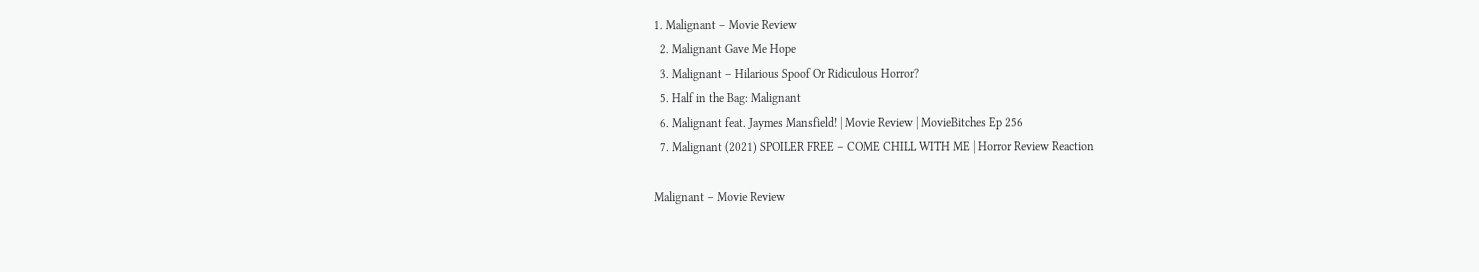1. Malignant – Movie Review
  2. Malignant Gave Me Hope
  3. Malignant – Hilarious Spoof Or Ridiculous Horror?
  5. Half in the Bag: Malignant
  6. Malignant feat. Jaymes Mansfield! | Movie Review | MovieBitches Ep 256
  7. Malignant (2021) SPOILER FREE – COME CHILL WITH ME | Horror Review Reaction

Malignant – Movie Review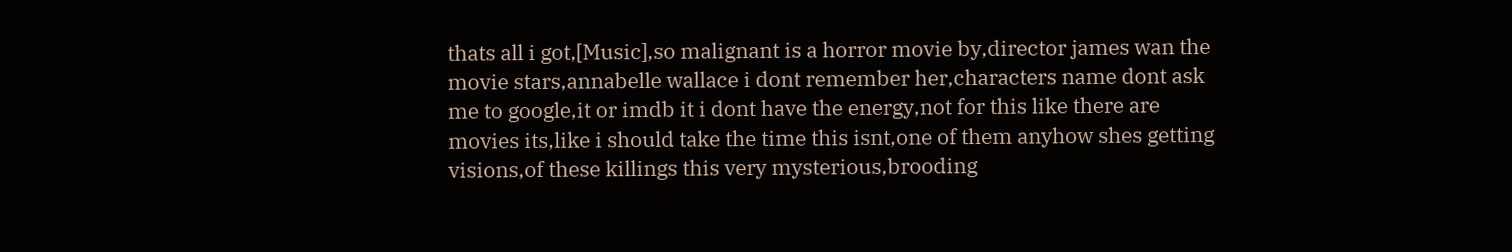thats all i got,[Music],so malignant is a horror movie by,director james wan the movie stars,annabelle wallace i dont remember her,characters name dont ask me to google,it or imdb it i dont have the energy,not for this like there are movies its,like i should take the time this isnt,one of them anyhow shes getting visions,of these killings this very mysterious,brooding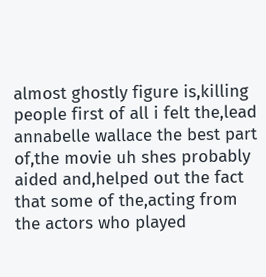almost ghostly figure is,killing people first of all i felt the,lead annabelle wallace the best part of,the movie uh shes probably aided and,helped out the fact that some of the,acting from the actors who played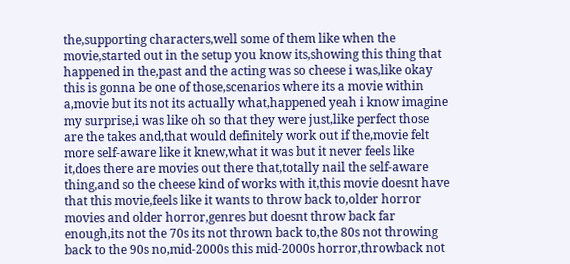the,supporting characters,well some of them like when the movie,started out in the setup you know its,showing this thing that happened in the,past and the acting was so cheese i was,like okay this is gonna be one of those,scenarios where its a movie within a,movie but its not its actually what,happened yeah i know imagine my surprise,i was like oh so that they were just,like perfect those are the takes and,that would definitely work out if the,movie felt more self-aware like it knew,what it was but it never feels like it,does there are movies out there that,totally nail the self-aware thing,and so the cheese kind of works with it,this movie doesnt have that this movie,feels like it wants to throw back to,older horror movies and older horror,genres but doesnt throw back far enough,its not the 70s its not thrown back to,the 80s not throwing back to the 90s no,mid-2000s this mid-2000s horror,throwback not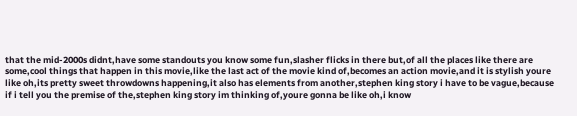that the mid-2000s didnt,have some standouts you know some fun,slasher flicks in there but,of all the places like there are some,cool things that happen in this movie,like the last act of the movie kind of,becomes an action movie,and it is stylish youre like oh,its pretty sweet throwdowns happening,it also has elements from another,stephen king story i have to be vague,because if i tell you the premise of the,stephen king story im thinking of,youre gonna be like oh,i know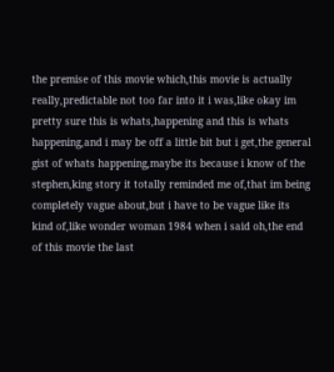the premise of this movie which,this movie is actually really,predictable not too far into it i was,like okay im pretty sure this is whats,happening and this is whats happening,and i may be off a little bit but i get,the general gist of whats happening,maybe its because i know of the stephen,king story it totally reminded me of,that im being completely vague about,but i have to be vague like its kind of,like wonder woman 1984 when i said oh,the end of this movie the last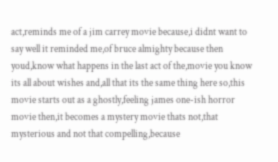act,reminds me of a jim carrey movie because,i didnt want to say well it reminded me,of bruce almighty because then youd,know what happens in the last act of the,movie you know its all about wishes and,all that its the same thing here so,this movie starts out as a ghostly,feeling james one-ish horror movie then,it becomes a mystery movie thats not,that mysterious and not that compelling,because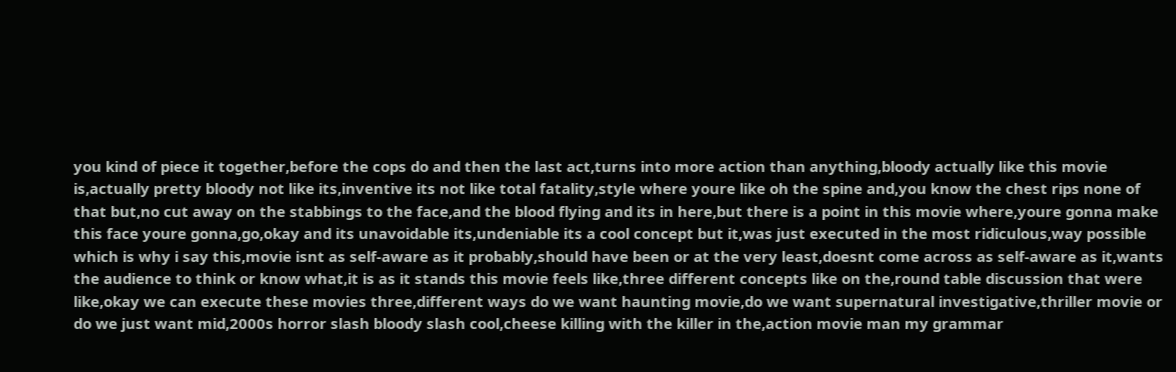you kind of piece it together,before the cops do and then the last act,turns into more action than anything,bloody actually like this movie is,actually pretty bloody not like its,inventive its not like total fatality,style where youre like oh the spine and,you know the chest rips none of that but,no cut away on the stabbings to the face,and the blood flying and its in here,but there is a point in this movie where,youre gonna make this face youre gonna,go,okay and its unavoidable its,undeniable its a cool concept but it,was just executed in the most ridiculous,way possible which is why i say this,movie isnt as self-aware as it probably,should have been or at the very least,doesnt come across as self-aware as it,wants the audience to think or know what,it is as it stands this movie feels like,three different concepts like on the,round table discussion that were like,okay we can execute these movies three,different ways do we want haunting movie,do we want supernatural investigative,thriller movie or do we just want mid,2000s horror slash bloody slash cool,cheese killing with the killer in the,action movie man my grammar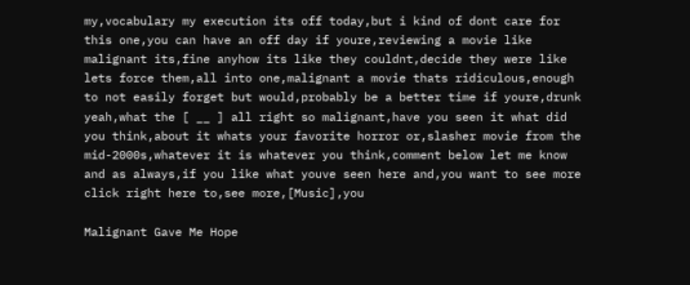my,vocabulary my execution its off today,but i kind of dont care for this one,you can have an off day if youre,reviewing a movie like malignant its,fine anyhow its like they couldnt,decide they were like lets force them,all into one,malignant a movie thats ridiculous,enough to not easily forget but would,probably be a better time if youre,drunk yeah,what the [ __ ] all right so malignant,have you seen it what did you think,about it whats your favorite horror or,slasher movie from the mid-2000s,whatever it is whatever you think,comment below let me know and as always,if you like what youve seen here and,you want to see more click right here to,see more,[Music],you

Malignant Gave Me Hope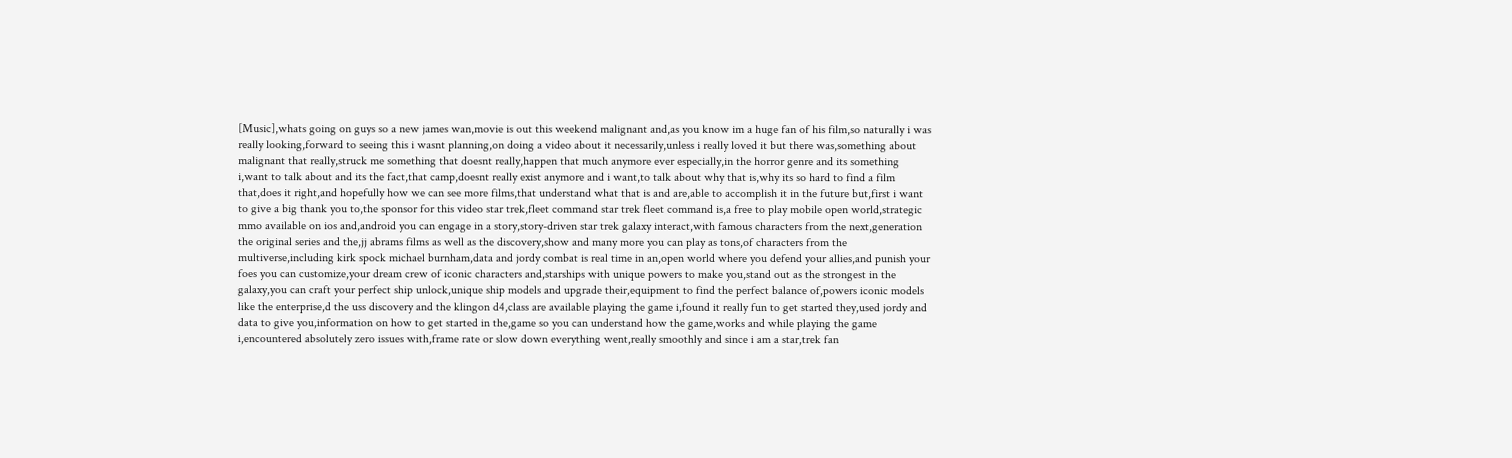[Music],whats going on guys so a new james wan,movie is out this weekend malignant and,as you know im a huge fan of his film,so naturally i was really looking,forward to seeing this i wasnt planning,on doing a video about it necessarily,unless i really loved it but there was,something about malignant that really,struck me something that doesnt really,happen that much anymore ever especially,in the horror genre and its something i,want to talk about and its the fact,that camp,doesnt really exist anymore and i want,to talk about why that is,why its so hard to find a film that,does it right,and hopefully how we can see more films,that understand what that is and are,able to accomplish it in the future but,first i want to give a big thank you to,the sponsor for this video star trek,fleet command star trek fleet command is,a free to play mobile open world,strategic mmo available on ios and,android you can engage in a story,story-driven star trek galaxy interact,with famous characters from the next,generation the original series and the,jj abrams films as well as the discovery,show and many more you can play as tons,of characters from the multiverse,including kirk spock michael burnham,data and jordy combat is real time in an,open world where you defend your allies,and punish your foes you can customize,your dream crew of iconic characters and,starships with unique powers to make you,stand out as the strongest in the galaxy,you can craft your perfect ship unlock,unique ship models and upgrade their,equipment to find the perfect balance of,powers iconic models like the enterprise,d the uss discovery and the klingon d4,class are available playing the game i,found it really fun to get started they,used jordy and data to give you,information on how to get started in the,game so you can understand how the game,works and while playing the game i,encountered absolutely zero issues with,frame rate or slow down everything went,really smoothly and since i am a star,trek fan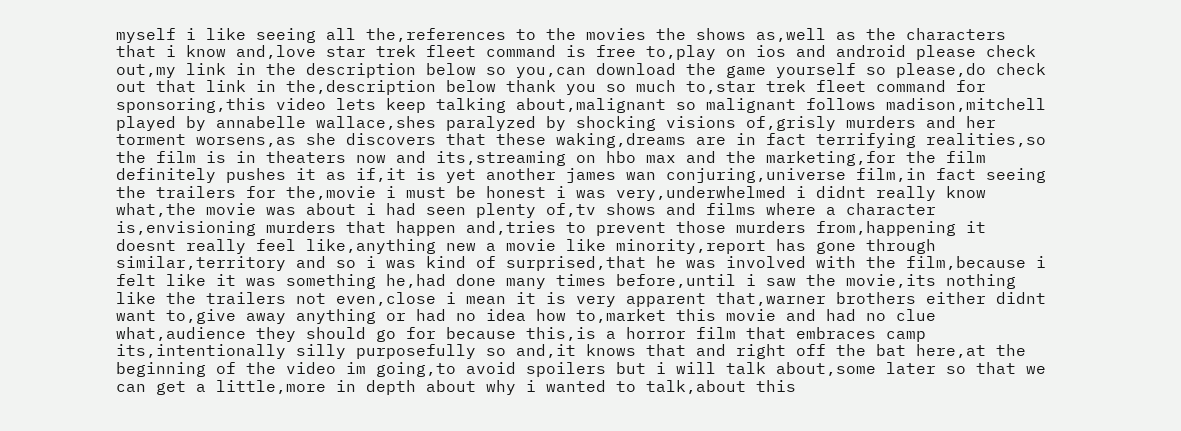myself i like seeing all the,references to the movies the shows as,well as the characters that i know and,love star trek fleet command is free to,play on ios and android please check out,my link in the description below so you,can download the game yourself so please,do check out that link in the,description below thank you so much to,star trek fleet command for sponsoring,this video lets keep talking about,malignant so malignant follows madison,mitchell played by annabelle wallace,shes paralyzed by shocking visions of,grisly murders and her torment worsens,as she discovers that these waking,dreams are in fact terrifying realities,so the film is in theaters now and its,streaming on hbo max and the marketing,for the film definitely pushes it as if,it is yet another james wan conjuring,universe film,in fact seeing the trailers for the,movie i must be honest i was very,underwhelmed i didnt really know what,the movie was about i had seen plenty of,tv shows and films where a character is,envisioning murders that happen and,tries to prevent those murders from,happening it doesnt really feel like,anything new a movie like minority,report has gone through similar,territory and so i was kind of surprised,that he was involved with the film,because i felt like it was something he,had done many times before,until i saw the movie,its nothing like the trailers not even,close i mean it is very apparent that,warner brothers either didnt want to,give away anything or had no idea how to,market this movie and had no clue what,audience they should go for because this,is a horror film that embraces camp its,intentionally silly purposefully so and,it knows that and right off the bat here,at the beginning of the video im going,to avoid spoilers but i will talk about,some later so that we can get a little,more in depth about why i wanted to talk,about this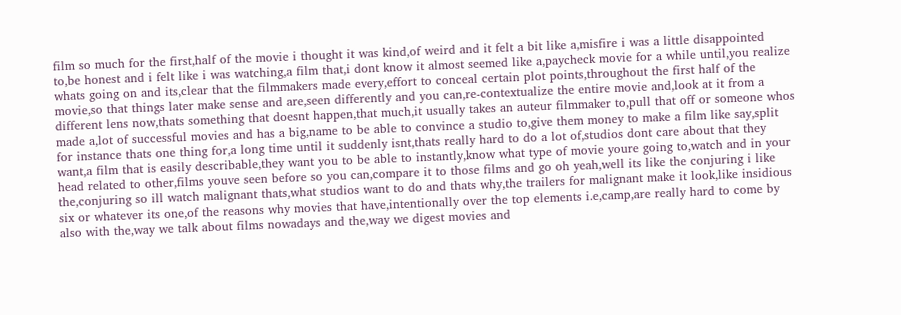film so much for the first,half of the movie i thought it was kind,of weird and it felt a bit like a,misfire i was a little disappointed to,be honest and i felt like i was watching,a film that,i dont know it almost seemed like a,paycheck movie for a while until,you realize whats going on and its,clear that the filmmakers made every,effort to conceal certain plot points,throughout the first half of the movie,so that things later make sense and are,seen differently and you can,re-contextualize the entire movie and,look at it from a different lens now,thats something that doesnt happen,that much,it usually takes an auteur filmmaker to,pull that off or someone whos made a,lot of successful movies and has a big,name to be able to convince a studio to,give them money to make a film like say,split for instance thats one thing for,a long time until it suddenly isnt,thats really hard to do a lot of,studios dont care about that they want,a film that is easily describable,they want you to be able to instantly,know what type of movie youre going to,watch and in your head related to other,films youve seen before so you can,compare it to those films and go oh yeah,well its like the conjuring i like the,conjuring so ill watch malignant thats,what studios want to do and thats why,the trailers for malignant make it look,like insidious six or whatever its one,of the reasons why movies that have,intentionally over the top elements i.e,camp,are really hard to come by also with the,way we talk about films nowadays and the,way we digest movies and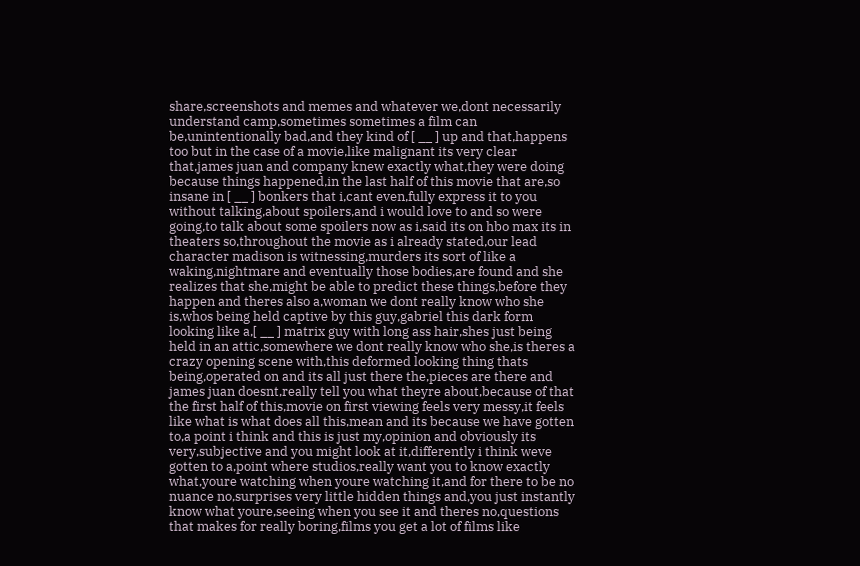share,screenshots and memes and whatever we,dont necessarily understand camp,sometimes sometimes a film can be,unintentionally bad,and they kind of [ __ ] up and that,happens too but in the case of a movie,like malignant its very clear that,james juan and company knew exactly what,they were doing because things happened,in the last half of this movie that are,so insane in [ __ ] bonkers that i,cant even,fully express it to you without talking,about spoilers,and i would love to and so were going,to talk about some spoilers now as i,said its on hbo max its in theaters so,throughout the movie as i already stated,our lead character madison is witnessing,murders its sort of like a waking,nightmare and eventually those bodies,are found and she realizes that she,might be able to predict these things,before they happen and theres also a,woman we dont really know who she is,whos being held captive by this guy,gabriel this dark form looking like a,[ __ ] matrix guy with long ass hair,shes just being held in an attic,somewhere we dont really know who she,is theres a crazy opening scene with,this deformed looking thing thats being,operated on and its all just there the,pieces are there and james juan doesnt,really tell you what theyre about,because of that the first half of this,movie on first viewing feels very messy,it feels like what is what does all this,mean and its because we have gotten to,a point i think and this is just my,opinion and obviously its very,subjective and you might look at it,differently i think weve gotten to a,point where studios,really want you to know exactly what,youre watching when youre watching it,and for there to be no nuance no,surprises very little hidden things and,you just instantly know what youre,seeing when you see it and theres no,questions that makes for really boring,films you get a lot of films like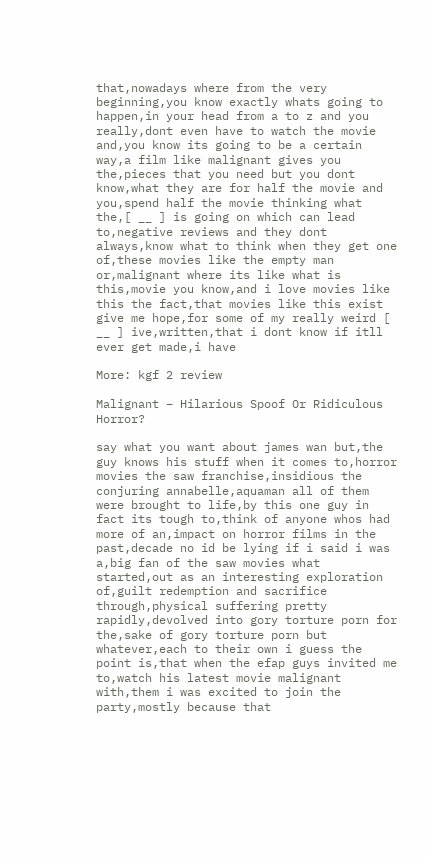that,nowadays where from the very beginning,you know exactly whats going to happen,in your head from a to z and you really,dont even have to watch the movie and,you know its going to be a certain way,a film like malignant gives you the,pieces that you need but you dont know,what they are for half the movie and you,spend half the movie thinking what the,[ __ ] is going on which can lead to,negative reviews and they dont always,know what to think when they get one of,these movies like the empty man or,malignant where its like what is this,movie you know,and i love movies like this the fact,that movies like this exist give me hope,for some of my really weird [ __ ] ive,written,that i dont know if itll ever get made,i have

More: kgf 2 review

Malignant – Hilarious Spoof Or Ridiculous Horror?

say what you want about james wan but,the guy knows his stuff when it comes to,horror movies the saw franchise,insidious the conjuring annabelle,aquaman all of them were brought to life,by this one guy in fact its tough to,think of anyone whos had more of an,impact on horror films in the past,decade no id be lying if i said i was a,big fan of the saw movies what started,out as an interesting exploration of,guilt redemption and sacrifice through,physical suffering pretty rapidly,devolved into gory torture porn for the,sake of gory torture porn but whatever,each to their own i guess the point is,that when the efap guys invited me to,watch his latest movie malignant with,them i was excited to join the party,mostly because that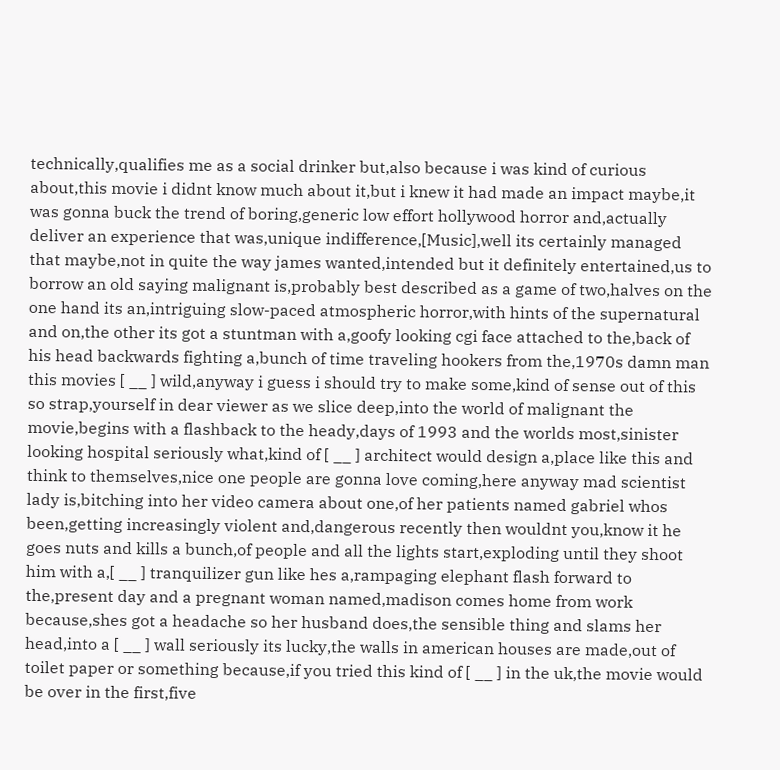technically,qualifies me as a social drinker but,also because i was kind of curious about,this movie i didnt know much about it,but i knew it had made an impact maybe,it was gonna buck the trend of boring,generic low effort hollywood horror and,actually deliver an experience that was,unique indifference,[Music],well its certainly managed that maybe,not in quite the way james wanted,intended but it definitely entertained,us to borrow an old saying malignant is,probably best described as a game of two,halves on the one hand its an,intriguing slow-paced atmospheric horror,with hints of the supernatural and on,the other its got a stuntman with a,goofy looking cgi face attached to the,back of his head backwards fighting a,bunch of time traveling hookers from the,1970s damn man this movies [ __ ] wild,anyway i guess i should try to make some,kind of sense out of this so strap,yourself in dear viewer as we slice deep,into the world of malignant the movie,begins with a flashback to the heady,days of 1993 and the worlds most,sinister looking hospital seriously what,kind of [ __ ] architect would design a,place like this and think to themselves,nice one people are gonna love coming,here anyway mad scientist lady is,bitching into her video camera about one,of her patients named gabriel whos been,getting increasingly violent and,dangerous recently then wouldnt you,know it he goes nuts and kills a bunch,of people and all the lights start,exploding until they shoot him with a,[ __ ] tranquilizer gun like hes a,rampaging elephant flash forward to the,present day and a pregnant woman named,madison comes home from work because,shes got a headache so her husband does,the sensible thing and slams her head,into a [ __ ] wall seriously its lucky,the walls in american houses are made,out of toilet paper or something because,if you tried this kind of [ __ ] in the uk,the movie would be over in the first,five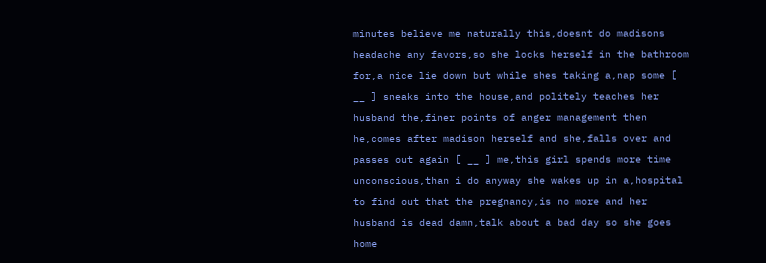minutes believe me naturally this,doesnt do madisons headache any favors,so she locks herself in the bathroom for,a nice lie down but while shes taking a,nap some [ __ ] sneaks into the house,and politely teaches her husband the,finer points of anger management then he,comes after madison herself and she,falls over and passes out again [ __ ] me,this girl spends more time unconscious,than i do anyway she wakes up in a,hospital to find out that the pregnancy,is no more and her husband is dead damn,talk about a bad day so she goes home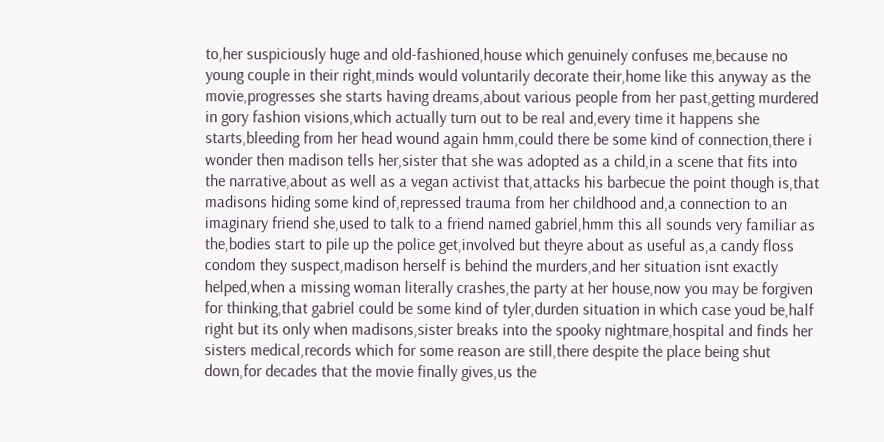to,her suspiciously huge and old-fashioned,house which genuinely confuses me,because no young couple in their right,minds would voluntarily decorate their,home like this anyway as the movie,progresses she starts having dreams,about various people from her past,getting murdered in gory fashion visions,which actually turn out to be real and,every time it happens she starts,bleeding from her head wound again hmm,could there be some kind of connection,there i wonder then madison tells her,sister that she was adopted as a child,in a scene that fits into the narrative,about as well as a vegan activist that,attacks his barbecue the point though is,that madisons hiding some kind of,repressed trauma from her childhood and,a connection to an imaginary friend she,used to talk to a friend named gabriel,hmm this all sounds very familiar as the,bodies start to pile up the police get,involved but theyre about as useful as,a candy floss condom they suspect,madison herself is behind the murders,and her situation isnt exactly helped,when a missing woman literally crashes,the party at her house,now you may be forgiven for thinking,that gabriel could be some kind of tyler,durden situation in which case youd be,half right but its only when madisons,sister breaks into the spooky nightmare,hospital and finds her sisters medical,records which for some reason are still,there despite the place being shut down,for decades that the movie finally gives,us the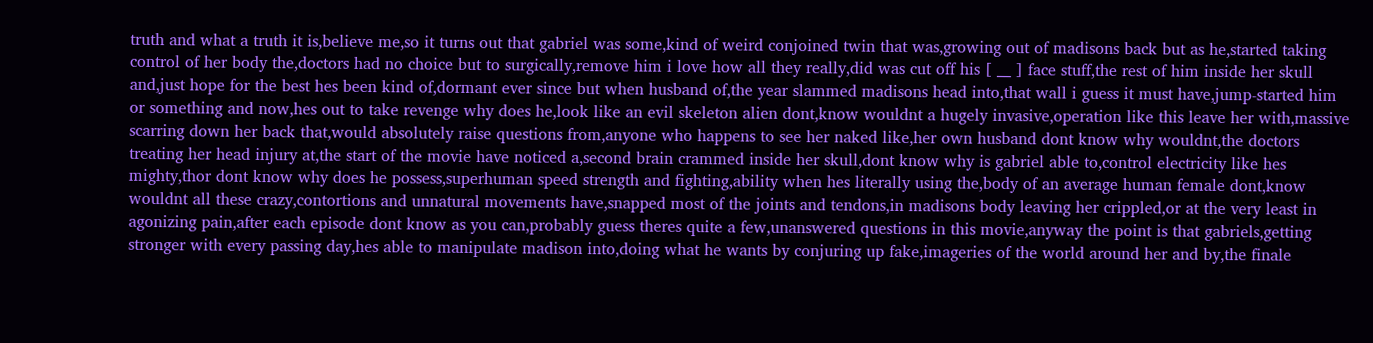truth and what a truth it is,believe me,so it turns out that gabriel was some,kind of weird conjoined twin that was,growing out of madisons back but as he,started taking control of her body the,doctors had no choice but to surgically,remove him i love how all they really,did was cut off his [ __ ] face stuff,the rest of him inside her skull and,just hope for the best hes been kind of,dormant ever since but when husband of,the year slammed madisons head into,that wall i guess it must have,jump-started him or something and now,hes out to take revenge why does he,look like an evil skeleton alien dont,know wouldnt a hugely invasive,operation like this leave her with,massive scarring down her back that,would absolutely raise questions from,anyone who happens to see her naked like,her own husband dont know why wouldnt,the doctors treating her head injury at,the start of the movie have noticed a,second brain crammed inside her skull,dont know why is gabriel able to,control electricity like hes mighty,thor dont know why does he possess,superhuman speed strength and fighting,ability when hes literally using the,body of an average human female dont,know wouldnt all these crazy,contortions and unnatural movements have,snapped most of the joints and tendons,in madisons body leaving her crippled,or at the very least in agonizing pain,after each episode dont know as you can,probably guess theres quite a few,unanswered questions in this movie,anyway the point is that gabriels,getting stronger with every passing day,hes able to manipulate madison into,doing what he wants by conjuring up fake,imageries of the world around her and by,the finale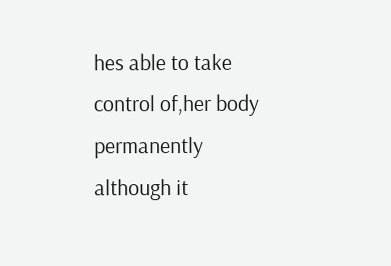hes able to take control of,her body permanently although it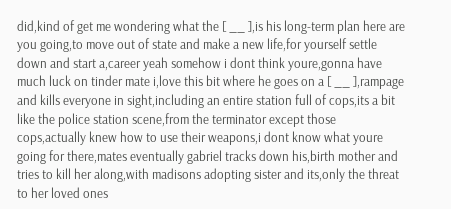did,kind of get me wondering what the [ __ ],is his long-term plan here are you going,to move out of state and make a new life,for yourself settle down and start a,career yeah somehow i dont think youre,gonna have much luck on tinder mate i,love this bit where he goes on a [ __ ],rampage and kills everyone in sight,including an entire station full of cops,its a bit like the police station scene,from the terminator except those cops,actually knew how to use their weapons,i dont know what youre going for there,mates eventually gabriel tracks down his,birth mother and tries to kill her along,with madisons adopting sister and its,only the threat to her loved ones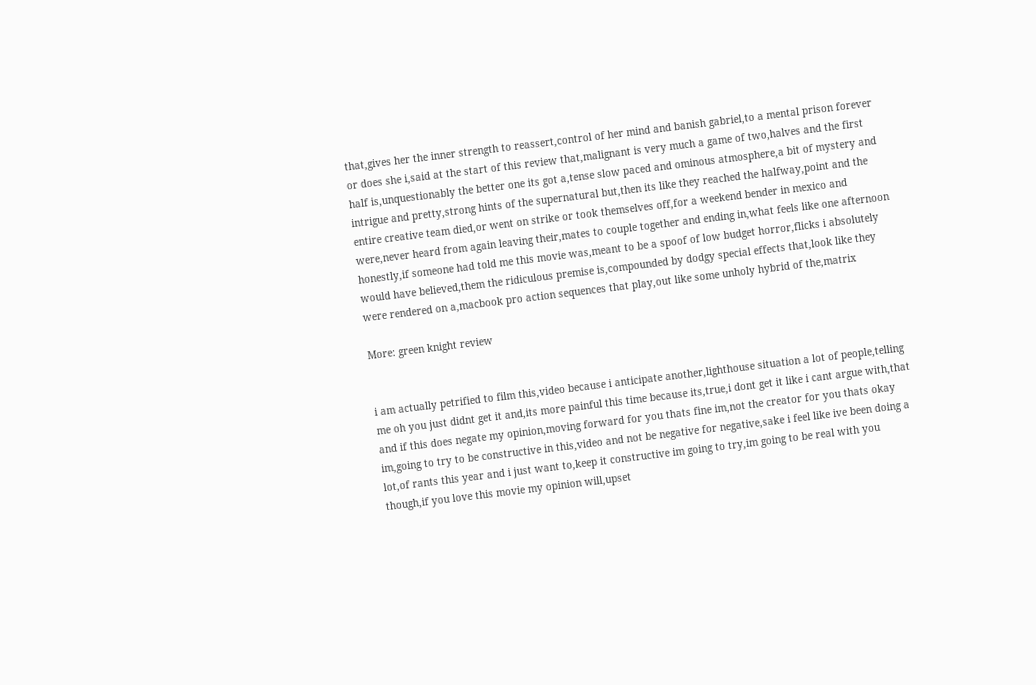that,gives her the inner strength to reassert,control of her mind and banish gabriel,to a mental prison forever or does she i,said at the start of this review that,malignant is very much a game of two,halves and the first half is,unquestionably the better one its got a,tense slow paced and ominous atmosphere,a bit of mystery and intrigue and pretty,strong hints of the supernatural but,then its like they reached the halfway,point and the entire creative team died,or went on strike or took themselves off,for a weekend bender in mexico and were,never heard from again leaving their,mates to couple together and ending in,what feels like one afternoon honestly,if someone had told me this movie was,meant to be a spoof of low budget horror,flicks i absolutely would have believed,them the ridiculous premise is,compounded by dodgy special effects that,look like they were rendered on a,macbook pro action sequences that play,out like some unholy hybrid of the,matrix

More: green knight review


i am actually petrified to film this,video because i anticipate another,lighthouse situation a lot of people,telling me oh you just didnt get it and,its more painful this time because its,true,i dont get it like i cant argue with,that and if this does negate my opinion,moving forward for you thats fine im,not the creator for you thats okay im,going to try to be constructive in this,video and not be negative for negative,sake i feel like ive been doing a lot,of rants this year and i just want to,keep it constructive im going to try,im going to be real with you though,if you love this movie my opinion will,upset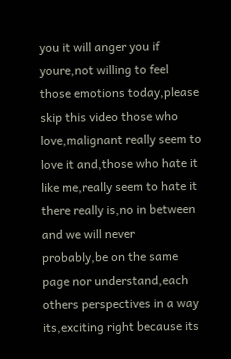you it will anger you if youre,not willing to feel those emotions today,please skip this video those who love,malignant really seem to love it and,those who hate it like me,really seem to hate it there really is,no in between and we will never probably,be on the same page nor understand,each others perspectives in a way its,exciting right because its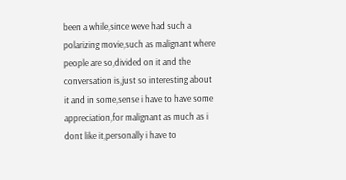been a while,since weve had such a polarizing movie,such as malignant where people are so,divided on it and the conversation is,just so interesting about it and in some,sense i have to have some appreciation,for malignant as much as i dont like it,personally i have to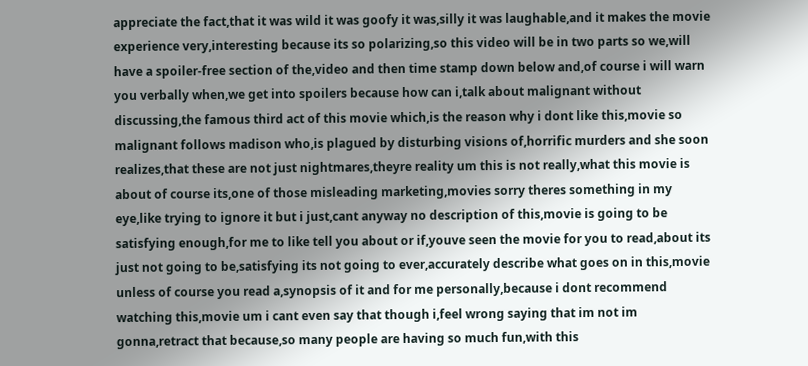appreciate the fact,that it was wild it was goofy it was,silly it was laughable,and it makes the movie experience very,interesting because its so polarizing,so this video will be in two parts so we,will have a spoiler-free section of the,video and then time stamp down below and,of course i will warn you verbally when,we get into spoilers because how can i,talk about malignant without discussing,the famous third act of this movie which,is the reason why i dont like this,movie so malignant follows madison who,is plagued by disturbing visions of,horrific murders and she soon realizes,that these are not just nightmares,theyre reality um this is not really,what this movie is about of course its,one of those misleading marketing,movies sorry theres something in my eye,like trying to ignore it but i just,cant anyway no description of this,movie is going to be satisfying enough,for me to like tell you about or if,youve seen the movie for you to read,about its just not going to be,satisfying its not going to ever,accurately describe what goes on in this,movie unless of course you read a,synopsis of it and for me personally,because i dont recommend watching this,movie um i cant even say that though i,feel wrong saying that im not im gonna,retract that because,so many people are having so much fun,with this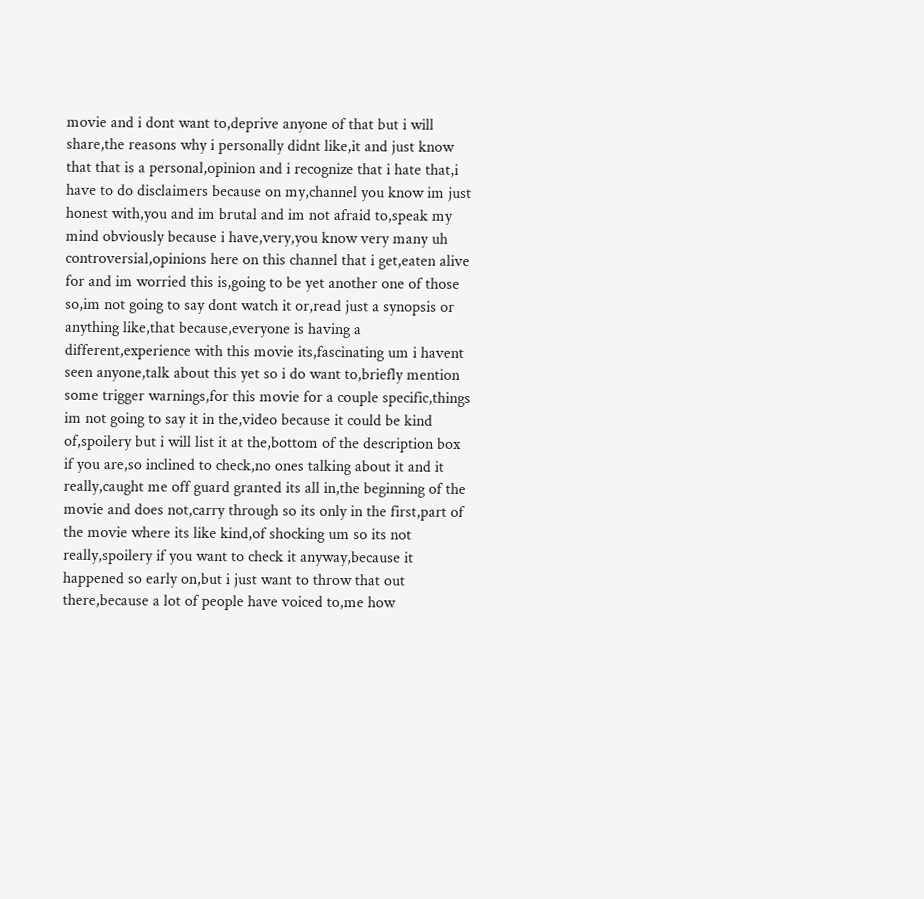movie and i dont want to,deprive anyone of that but i will share,the reasons why i personally didnt like,it and just know that that is a personal,opinion and i recognize that i hate that,i have to do disclaimers because on my,channel you know im just honest with,you and im brutal and im not afraid to,speak my mind obviously because i have,very,you know very many uh controversial,opinions here on this channel that i get,eaten alive for and im worried this is,going to be yet another one of those so,im not going to say dont watch it or,read just a synopsis or anything like,that because,everyone is having a different,experience with this movie its,fascinating um i havent seen anyone,talk about this yet so i do want to,briefly mention some trigger warnings,for this movie for a couple specific,things im not going to say it in the,video because it could be kind of,spoilery but i will list it at the,bottom of the description box if you are,so inclined to check,no ones talking about it and it really,caught me off guard granted its all in,the beginning of the movie and does not,carry through so its only in the first,part of the movie where its like kind,of shocking um so its not really,spoilery if you want to check it anyway,because it happened so early on,but i just want to throw that out there,because a lot of people have voiced to,me how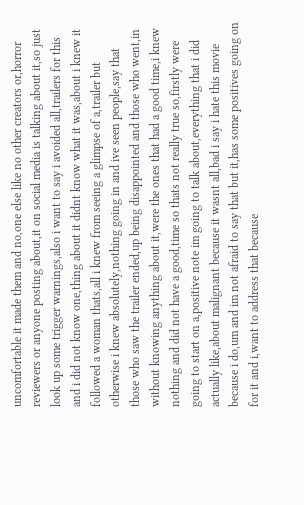uncomfortable it made them and no,one else like no other creators or,horror reviewers or anyone posting about,it on social media is talking about it,so just look up some trigger warnings,also i want to say i avoided all,trailers for this and i did not know one,thing about it didnt know what it was,about i knew it followed a woman thats,all i knew from seeing a glimpse of a,trailer but otherwise i knew absolutely,nothing going in and ive seen people,say that those who saw the trailer ended,up being disappointed and those who went,in without knowing anything about it,were the ones that had a good time,i knew nothing and did not have a good,time so thats not really true so,firstly were going to start on a,positive note im going to talk about,everything that i did actually like,about malignant because it wasnt all,bad i say i hate this movie because i do,um and im not afraid to say that but it,has some positives going on for it and i,want to address that because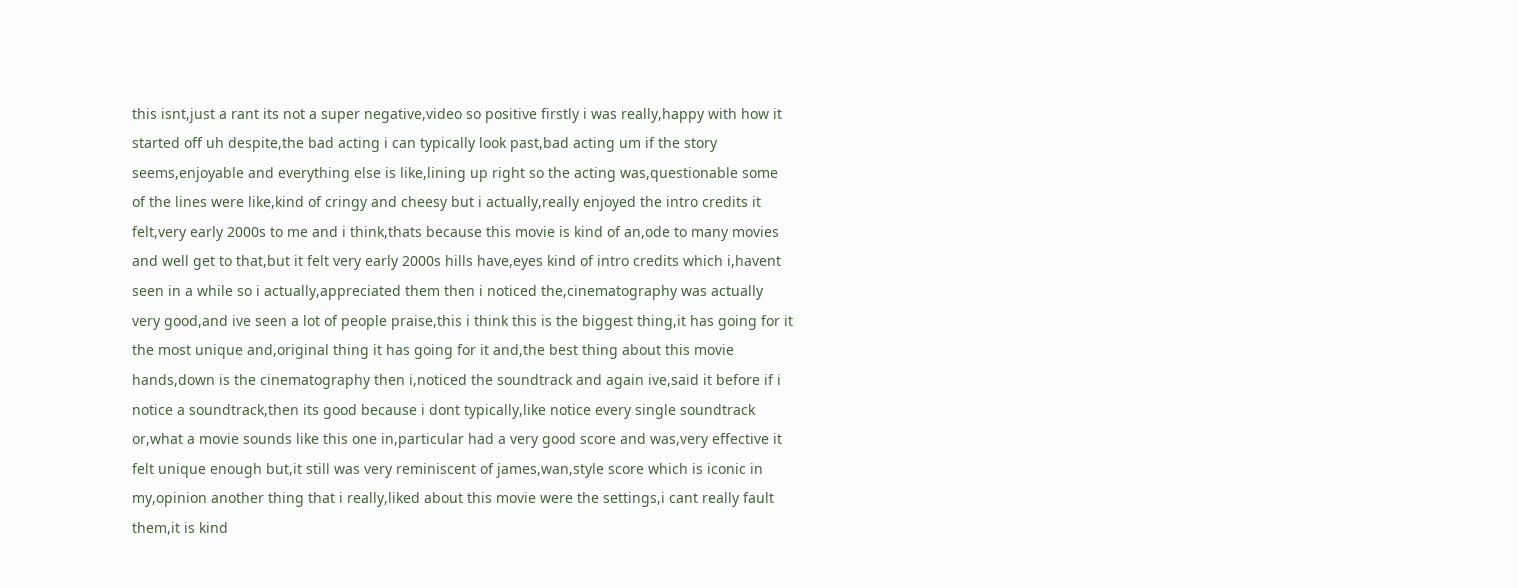this isnt,just a rant its not a super negative,video so positive firstly i was really,happy with how it started off uh despite,the bad acting i can typically look past,bad acting um if the story seems,enjoyable and everything else is like,lining up right so the acting was,questionable some of the lines were like,kind of cringy and cheesy but i actually,really enjoyed the intro credits it felt,very early 2000s to me and i think,thats because this movie is kind of an,ode to many movies and well get to that,but it felt very early 2000s hills have,eyes kind of intro credits which i,havent seen in a while so i actually,appreciated them then i noticed the,cinematography was actually very good,and ive seen a lot of people praise,this i think this is the biggest thing,it has going for it the most unique and,original thing it has going for it and,the best thing about this movie hands,down is the cinematography then i,noticed the soundtrack and again ive,said it before if i notice a soundtrack,then its good because i dont typically,like notice every single soundtrack or,what a movie sounds like this one in,particular had a very good score and was,very effective it felt unique enough but,it still was very reminiscent of james,wan,style score which is iconic in my,opinion another thing that i really,liked about this movie were the settings,i cant really fault them,it is kind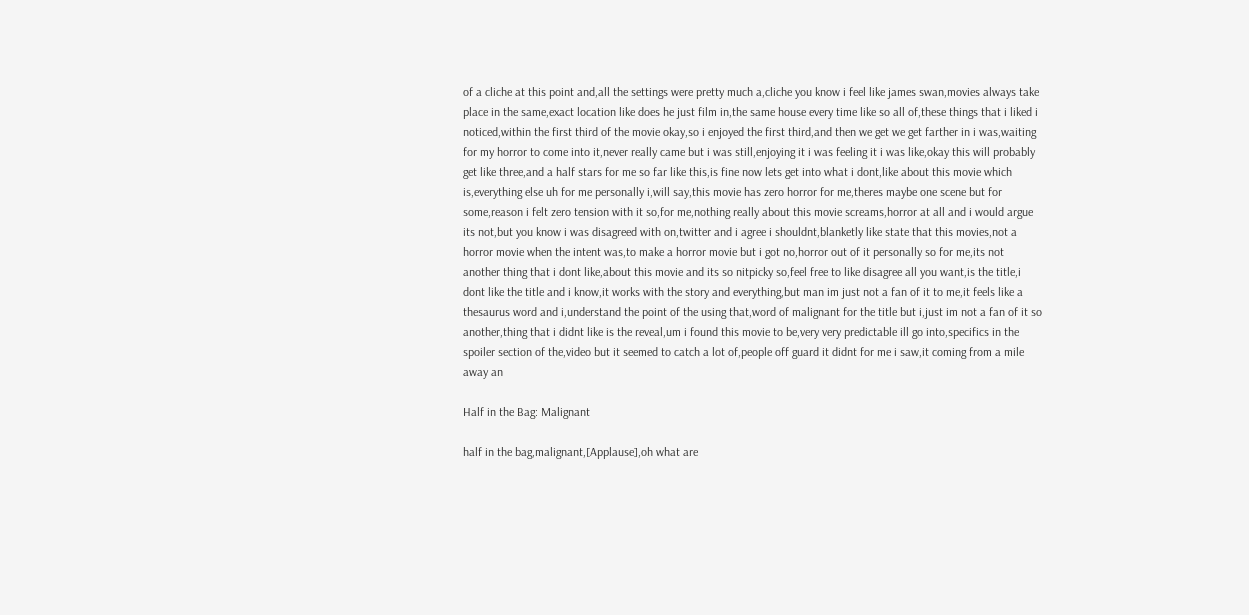of a cliche at this point and,all the settings were pretty much a,cliche you know i feel like james swan,movies always take place in the same,exact location like does he just film in,the same house every time like so all of,these things that i liked i noticed,within the first third of the movie okay,so i enjoyed the first third,and then we get we get farther in i was,waiting for my horror to come into it,never really came but i was still,enjoying it i was feeling it i was like,okay this will probably get like three,and a half stars for me so far like this,is fine now lets get into what i dont,like about this movie which is,everything else uh for me personally i,will say,this movie has zero horror for me,theres maybe one scene but for some,reason i felt zero tension with it so,for me,nothing really about this movie screams,horror at all and i would argue its not,but you know i was disagreed with on,twitter and i agree i shouldnt,blanketly like state that this movies,not a horror movie when the intent was,to make a horror movie but i got no,horror out of it personally so for me,its not another thing that i dont like,about this movie and its so nitpicky so,feel free to like disagree all you want,is the title,i dont like the title and i know,it works with the story and everything,but man im just not a fan of it to me,it feels like a thesaurus word and i,understand the point of the using that,word of malignant for the title but i,just im not a fan of it so another,thing that i didnt like is the reveal,um i found this movie to be,very very predictable ill go into,specifics in the spoiler section of the,video but it seemed to catch a lot of,people off guard it didnt for me i saw,it coming from a mile away an

Half in the Bag: Malignant

half in the bag,malignant,[Applause],oh what are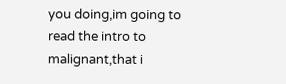you doing,im going to read the intro to malignant,that i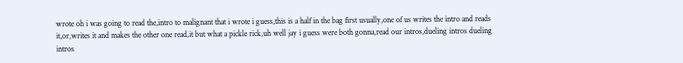wrote oh i was going to read the,intro to malignant that i wrote i guess,this is a half in the bag first usually,one of us writes the intro and reads it,or,writes it and makes the other one read,it but what a pickle rick,uh well jay i guess were both gonna,read our intros,dueling intros dueling intros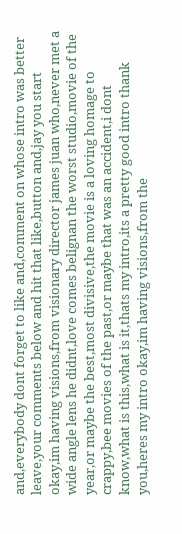and,everybody dont forget to like and,comment on whose intro was better leave,your comments below and hit that like,button and,jay you start okay,im having visions,from visionary director james juan who,never met a wide angle lens he didnt,love comes belignan the worst studio,movie of the year,or maybe the best,most divisive,the movie is a loving homage to crappy,bee movies of the past,or maybe that was an accident,i dont know,what is this,what is it,thats my intro,its a pretty good intro thank you,heres my intro okay,im having visions,from the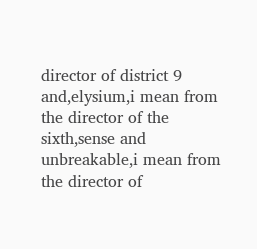director of district 9 and,elysium,i mean from the director of the sixth,sense and unbreakable,i mean from the director of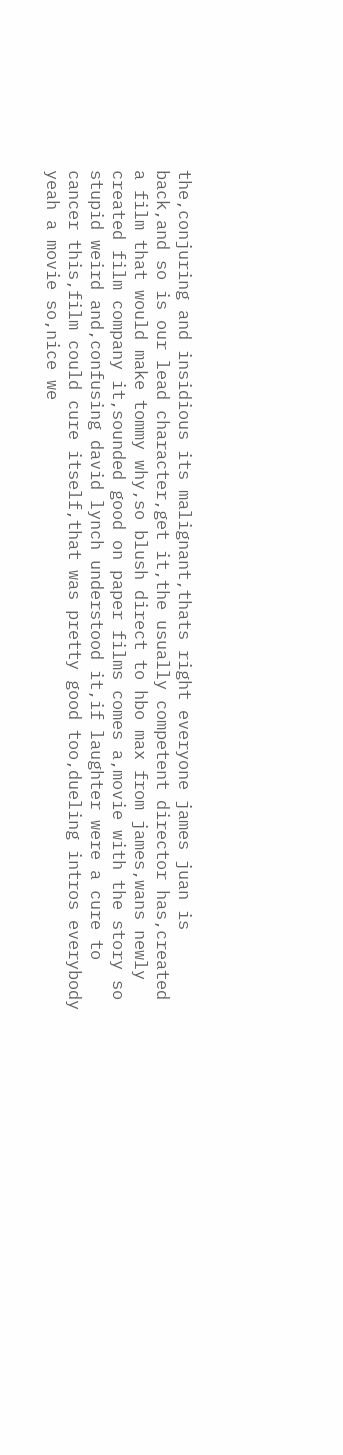the,conjuring and insidious its malignant,thats right everyone james juan is back,and so is our lead character,get it,the usually competent director has,created a film that would make tommy why,so blush direct to hbo max from james,wans newly created film company it,sounded good on paper films comes a,movie with the story so stupid weird and,confusing david lynch understood it,if laughter were a cure to cancer this,film could cure itself,that was pretty good too,dueling intros everybody yeah a movie so,nice we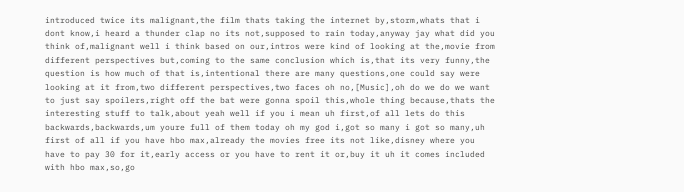introduced twice its malignant,the film thats taking the internet by,storm,whats that i dont know,i heard a thunder clap no its not,supposed to rain today,anyway jay what did you think of,malignant well i think based on our,intros were kind of looking at the,movie from different perspectives but,coming to the same conclusion which is,that its very funny,the question is how much of that is,intentional there are many questions,one could say were looking at it from,two different perspectives,two faces oh no,[Music],oh do we do we want to just say spoilers,right off the bat were gonna spoil this,whole thing because,thats the interesting stuff to talk,about yeah well if you i mean uh first,of all lets do this backwards,backwards,um youre full of them today oh my god i,got so many i got so many,uh first of all if you have hbo max,already the movies free its not like,disney where you have to pay 30 for it,early access or you have to rent it or,buy it uh it comes included with hbo max,so,go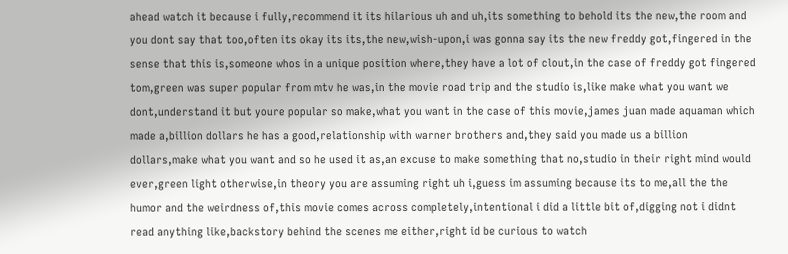ahead watch it because i fully,recommend it its hilarious uh and uh,its something to behold its the new,the room and you dont say that too,often its okay its its,the new,wish-upon,i was gonna say its the new freddy got,fingered in the sense that this is,someone whos in a unique position where,they have a lot of clout,in the case of freddy got fingered tom,green was super popular from mtv he was,in the movie road trip and the studio is,like make what you want we dont,understand it but youre popular so make,what you want in the case of this movie,james juan made aquaman which made a,billion dollars he has a good,relationship with warner brothers and,they said you made us a billion dollars,make what you want and so he used it as,an excuse to make something that no,studio in their right mind would ever,green light otherwise,in theory you are assuming right uh i,guess im assuming because its to me,all the the humor and the weirdness of,this movie comes across completely,intentional i did a little bit of,digging not i didnt read anything like,backstory behind the scenes me either,right id be curious to watch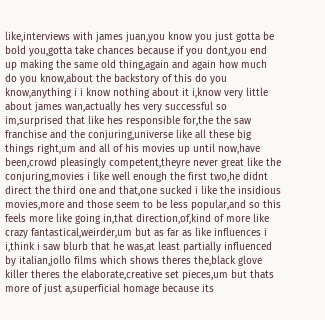like,interviews with james juan,you know you just gotta be bold you,gotta take chances because if you dont,you end up making the same old thing,again and again how much do you know,about the backstory of this do you know,anything i i know nothing about it i,know very little about james wan,actually hes very successful so im,surprised that like hes responsible for,the the saw franchise and the conjuring,universe like all these big things right,um and all of his movies up until now,have been,crowd pleasingly competent,theyre never great like the conjuring,movies i like well enough the first two,he didnt direct the third one and that,one sucked i like the insidious movies,more and those seem to be less popular,and so this feels more like going in,that direction,of,kind of more like crazy fantastical,weirder,um but as far as like influences i i,think i saw blurb that he was,at least partially influenced by italian,jollo films which shows theres the,black glove killer theres the elaborate,creative set pieces,um but thats more of just a,superficial homage because its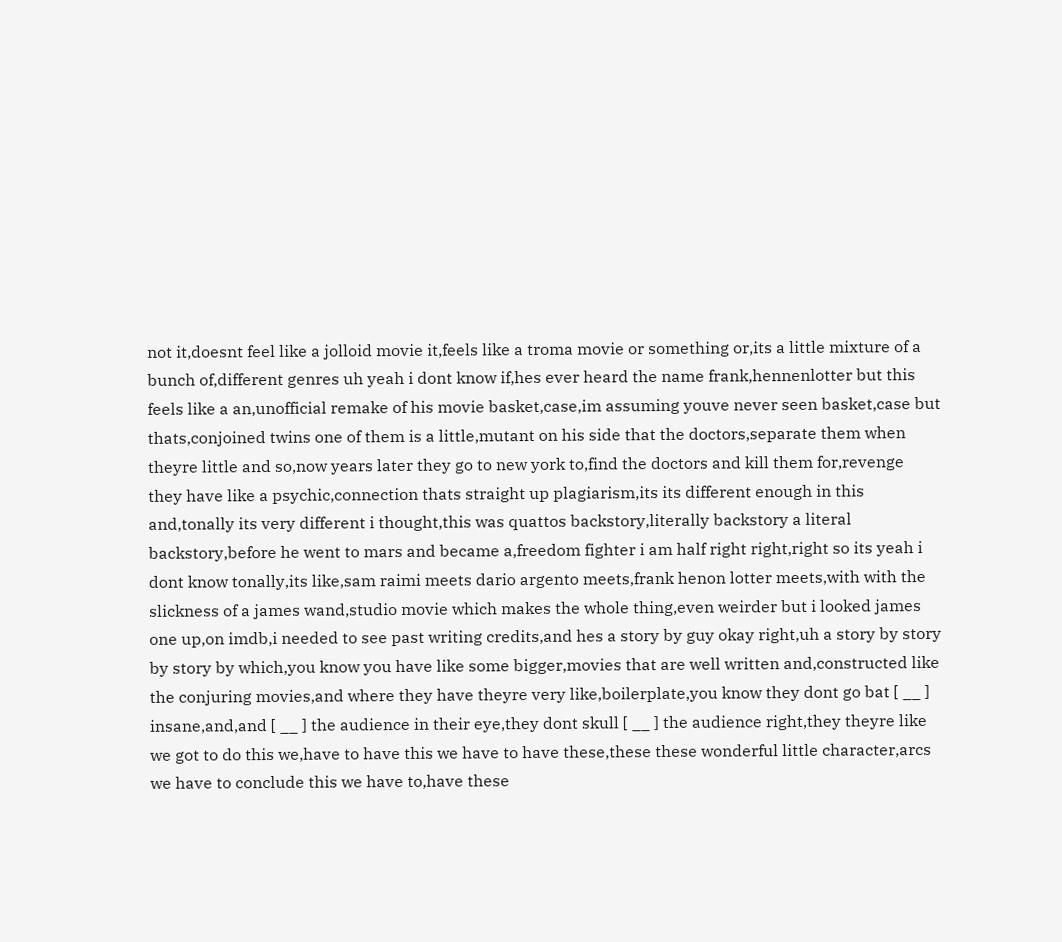not it,doesnt feel like a jolloid movie it,feels like a troma movie or something or,its a little mixture of a bunch of,different genres uh yeah i dont know if,hes ever heard the name frank,hennenlotter but this feels like a an,unofficial remake of his movie basket,case,im assuming youve never seen basket,case but thats,conjoined twins one of them is a little,mutant on his side that the doctors,separate them when theyre little and so,now years later they go to new york to,find the doctors and kill them for,revenge they have like a psychic,connection thats straight up plagiarism,its its different enough in this and,tonally its very different i thought,this was quattos backstory,literally backstory a literal backstory,before he went to mars and became a,freedom fighter i am half right right,right so its yeah i dont know tonally,its like,sam raimi meets dario argento meets,frank henon lotter meets,with with the slickness of a james wand,studio movie which makes the whole thing,even weirder but i looked james one up,on imdb,i needed to see past writing credits,and hes a story by guy okay right,uh a story by story by story by which,you know you have like some bigger,movies that are well written and,constructed like the conjuring movies,and where they have theyre very like,boilerplate,you know they dont go bat [ __ ] insane,and,and [ __ ] the audience in their eye,they dont skull [ __ ] the audience right,they theyre like we got to do this we,have to have this we have to have these,these these wonderful little character,arcs we have to conclude this we have to,have these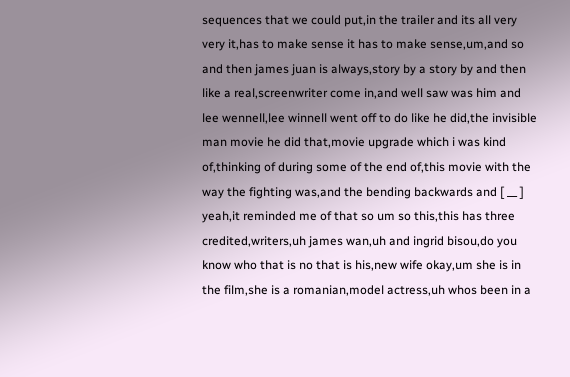sequences that we could put,in the trailer and its all very very it,has to make sense it has to make sense,um,and so and then james juan is always,story by a story by and then like a real,screenwriter come in,and well saw was him and lee wennell,lee winnell went off to do like he did,the invisible man movie he did that,movie upgrade which i was kind of,thinking of during some of the end of,this movie with the way the fighting was,and the bending backwards and [ __ ] yeah,it reminded me of that so um so this,this has three credited,writers,uh james wan,uh and ingrid bisou,do you know who that is no that is his,new wife okay,um she is in the film,she is a romanian,model actress,uh whos been in a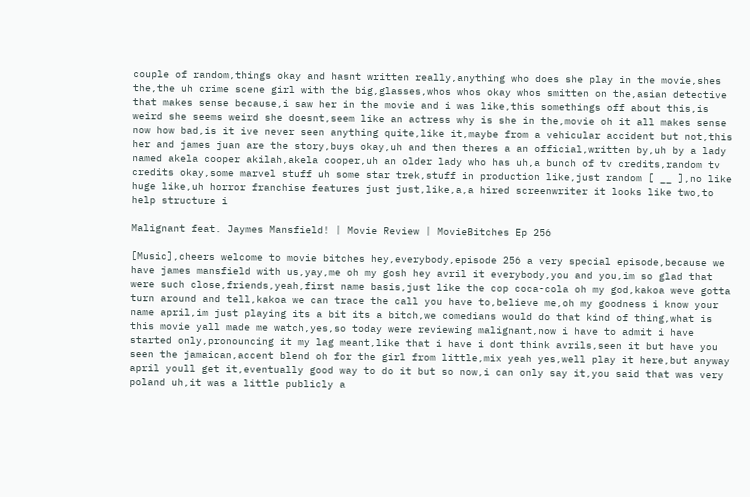couple of random,things okay and hasnt written really,anything who does she play in the movie,shes the,the uh crime scene girl with the big,glasses,whos whos okay whos smitten on the,asian detective that makes sense because,i saw her in the movie and i was like,this somethings off about this,is weird she seems weird she doesnt,seem like an actress why is she in the,movie oh it all makes sense now how bad,is it ive never seen anything quite,like it,maybe from a vehicular accident but not,this her and james juan are the story,buys okay,uh and then theres a an official,written by,uh by a lady named akela cooper akilah,akela cooper,uh an older lady who has uh,a bunch of tv credits,random tv credits okay,some marvel stuff uh some star trek,stuff in production like,just random [ __ ],no like huge like,uh horror franchise features just just,like,a,a hired screenwriter it looks like two,to help structure i

Malignant feat. Jaymes Mansfield! | Movie Review | MovieBitches Ep 256

[Music],cheers welcome to movie bitches hey,everybody,episode 256 a very special episode,because we have james mansfield with us,yay,me oh my gosh hey avril it everybody,you and you,im so glad that were such close,friends,yeah,first name basis,just like the cop coca-cola oh my god,kakoa weve gotta turn around and tell,kakoa we can trace the call you have to,believe me,oh my goodness i know your name april,im just playing its a bit its a bitch,we comedians would do that kind of thing,what is this movie yall made me watch,yes,so today were reviewing malignant,now i have to admit i have started only,pronouncing it my lag meant,like that i have i dont think avrils,seen it but have you seen the jamaican,accent blend oh for the girl from little,mix yeah yes,well play it here,but anyway april youll get it,eventually good way to do it but so now,i can only say it,you said that was very poland uh,it was a little publicly a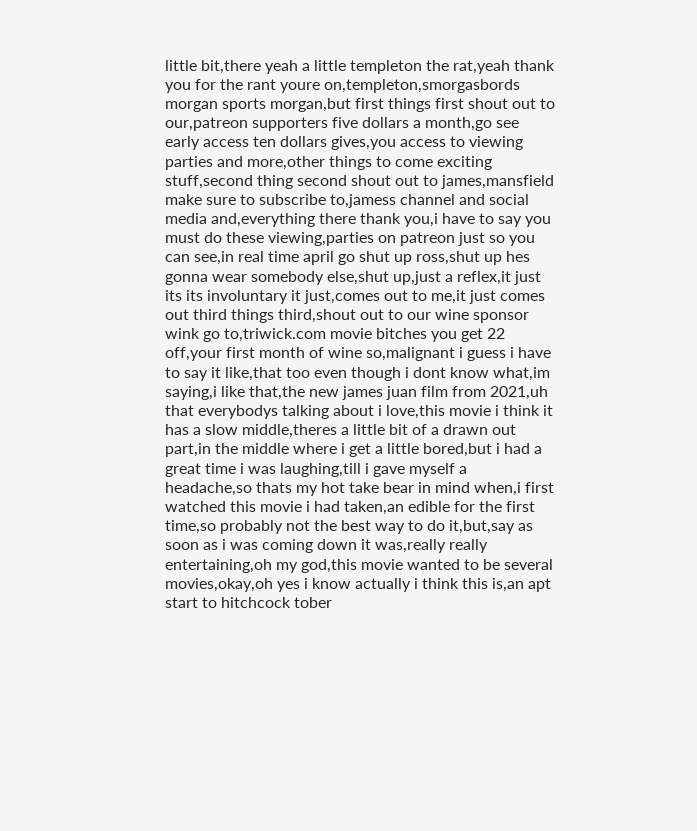little bit,there yeah a little templeton the rat,yeah thank you for the rant youre on,templeton,smorgasbords morgan sports morgan,but first things first shout out to our,patreon supporters five dollars a month,go see early access ten dollars gives,you access to viewing parties and more,other things to come exciting stuff,second thing second shout out to james,mansfield make sure to subscribe to,jamess channel and social media and,everything there thank you,i have to say you must do these viewing,parties on patreon just so you can see,in real time april go shut up ross,shut up hes gonna wear somebody else,shut up,just a reflex,it just its its involuntary it just,comes out to me,it just comes out third things third,shout out to our wine sponsor wink go to,triwick.com movie bitches you get 22 off,your first month of wine so,malignant i guess i have to say it like,that too even though i dont know what,im saying,i like that,the new james juan film from 2021,uh that everybodys talking about i love,this movie i think it has a slow middle,theres a little bit of a drawn out part,in the middle where i get a little bored,but i had a great time i was laughing,till i gave myself a headache,so thats my hot take bear in mind when,i first watched this movie i had taken,an edible for the first time,so probably not the best way to do it,but,say as soon as i was coming down it was,really really entertaining,oh my god,this movie wanted to be several movies,okay,oh yes i know actually i think this is,an apt start to hitchcock tober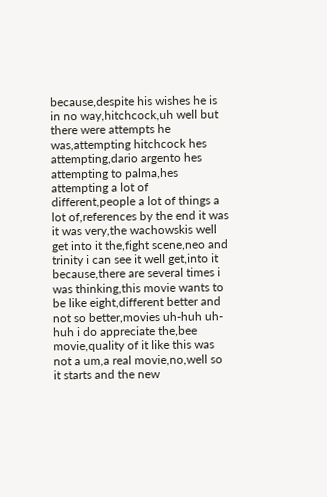because,despite his wishes he is in no way,hitchcock,uh well but there were attempts he was,attempting hitchcock hes attempting,dario argento hes attempting to palma,hes attempting a lot of different,people a lot of things a lot of,references by the end it was it was very,the wachowskis well get into it the,fight scene,neo and trinity i can see it well get,into it because,there are several times i was thinking,this movie wants to be like eight,different better and not so better,movies uh-huh uh-huh i do appreciate the,bee movie,quality of it like this was not a um,a real movie,no,well so it starts and the new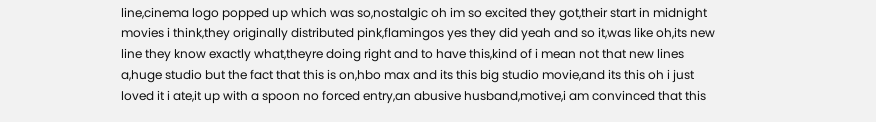line,cinema logo popped up which was so,nostalgic oh im so excited they got,their start in midnight movies i think,they originally distributed pink,flamingos yes they did yeah and so it,was like oh,its new line they know exactly what,theyre doing right and to have this,kind of i mean not that new lines a,huge studio but the fact that this is on,hbo max and its this big studio movie,and its this oh i just loved it i ate,it up with a spoon no forced entry,an abusive husband,motive,i am convinced that this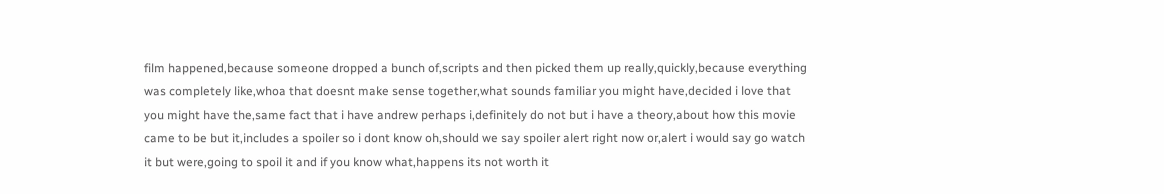film happened,because someone dropped a bunch of,scripts and then picked them up really,quickly,because everything was completely like,whoa that doesnt make sense together,what sounds familiar you might have,decided i love that you might have the,same fact that i have andrew perhaps i,definitely do not but i have a theory,about how this movie came to be but it,includes a spoiler so i dont know oh,should we say spoiler alert right now or,alert i would say go watch it but were,going to spoil it and if you know what,happens its not worth it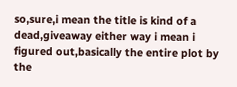so,sure,i mean the title is kind of a dead,giveaway either way i mean i figured out,basically the entire plot by the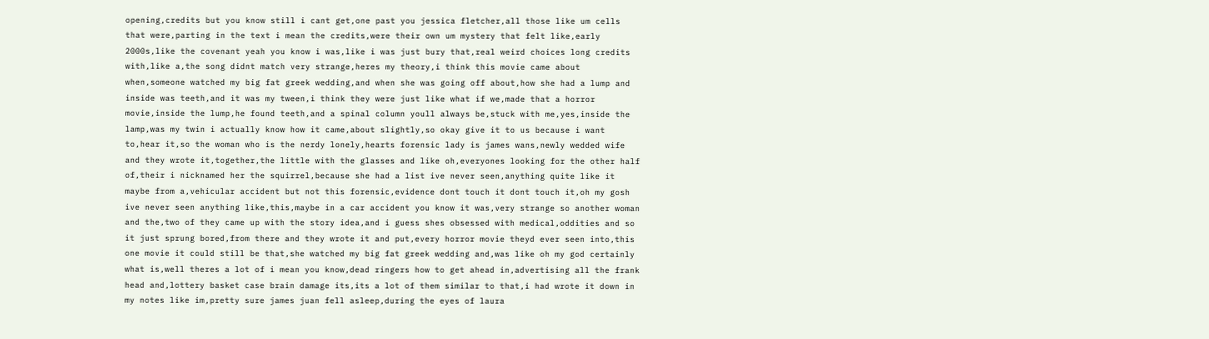opening,credits but you know still i cant get,one past you jessica fletcher,all those like um cells that were,parting in the text i mean the credits,were their own um mystery that felt like,early 2000s,like the covenant yeah you know i was,like i was just bury that,real weird choices long credits with,like a,the song didnt match very strange,heres my theory,i think this movie came about when,someone watched my big fat greek wedding,and when she was going off about,how she had a lump and inside was teeth,and it was my tween,i think they were just like what if we,made that a horror movie,inside the lump,he found teeth,and a spinal column youll always be,stuck with me,yes,inside the lamp,was my twin i actually know how it came,about slightly,so okay give it to us because i want to,hear it,so the woman who is the nerdy lonely,hearts forensic lady is james wans,newly wedded wife and they wrote it,together,the little with the glasses and like oh,everyones looking for the other half of,their i nicknamed her the squirrel,because she had a list ive never seen,anything quite like it maybe from a,vehicular accident but not this forensic,evidence dont touch it dont touch it,oh my gosh ive never seen anything like,this,maybe in a car accident you know it was,very strange so another woman and the,two of they came up with the story idea,and i guess shes obsessed with medical,oddities and so it just sprung bored,from there and they wrote it and put,every horror movie theyd ever seen into,this one movie it could still be that,she watched my big fat greek wedding and,was like oh my god certainly what is,well theres a lot of i mean you know,dead ringers how to get ahead in,advertising all the frank head and,lottery basket case brain damage its,its a lot of them similar to that,i had wrote it down in my notes like im,pretty sure james juan fell asleep,during the eyes of laura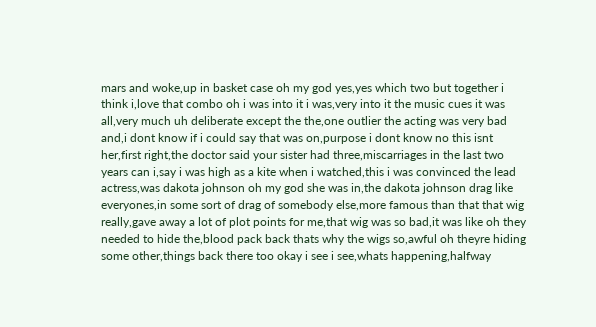mars and woke,up in basket case oh my god yes,yes which two but together i think i,love that combo oh i was into it i was,very into it the music cues it was all,very much uh deliberate except the the,one outlier the acting was very bad and,i dont know if i could say that was on,purpose i dont know no this isnt her,first right,the doctor said your sister had three,miscarriages in the last two years can i,say i was high as a kite when i watched,this i was convinced the lead actress,was dakota johnson oh my god she was in,the dakota johnson drag like everyones,in some sort of drag of somebody else,more famous than that that wig really,gave away a lot of plot points for me,that wig was so bad,it was like oh they needed to hide the,blood pack back thats why the wigs so,awful oh theyre hiding some other,things back there too okay i see i see,whats happening,halfway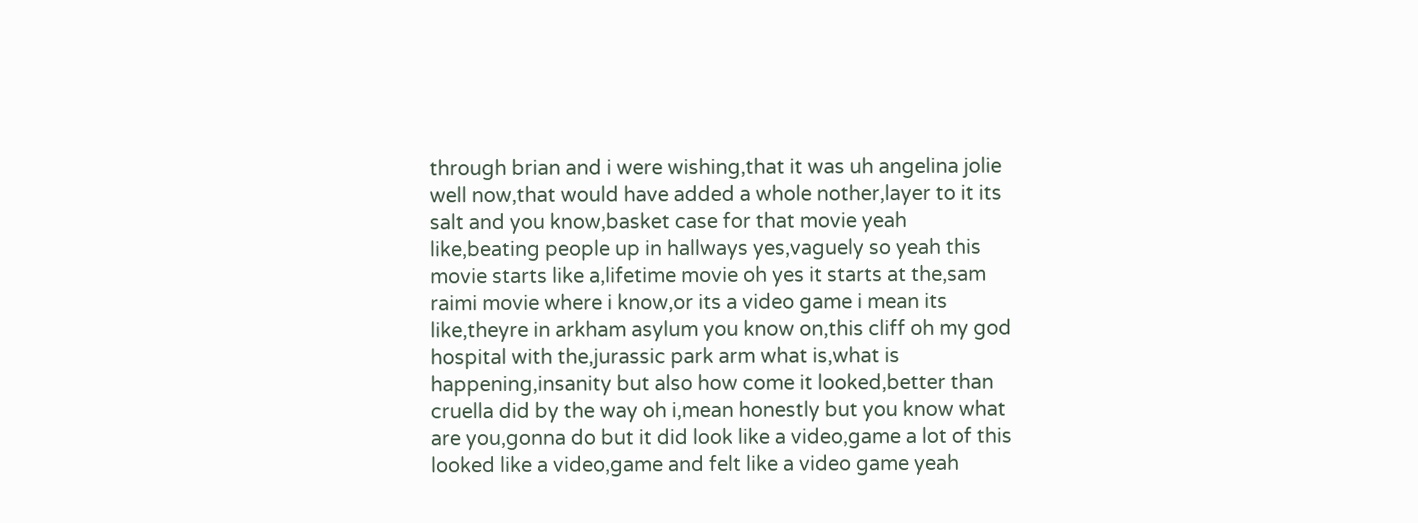through brian and i were wishing,that it was uh angelina jolie well now,that would have added a whole nother,layer to it its salt and you know,basket case for that movie yeah like,beating people up in hallways yes,vaguely so yeah this movie starts like a,lifetime movie oh yes it starts at the,sam raimi movie where i know,or its a video game i mean its like,theyre in arkham asylum you know on,this cliff oh my god hospital with the,jurassic park arm what is,what is happening,insanity but also how come it looked,better than cruella did by the way oh i,mean honestly but you know what are you,gonna do but it did look like a video,game a lot of this looked like a video,game and felt like a video game yeah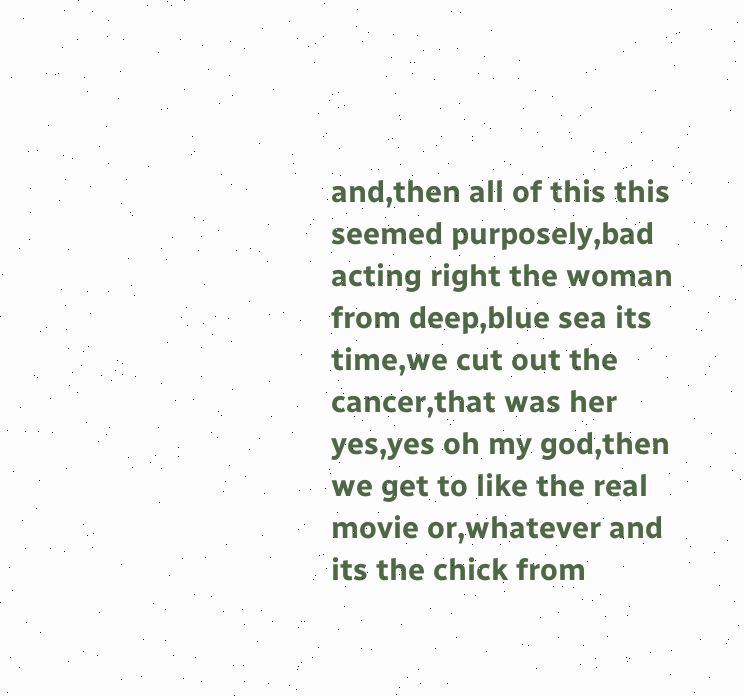and,then all of this this seemed purposely,bad acting right the woman from deep,blue sea its time,we cut out the cancer,that was her yes,yes oh my god,then we get to like the real movie or,whatever and its the chick from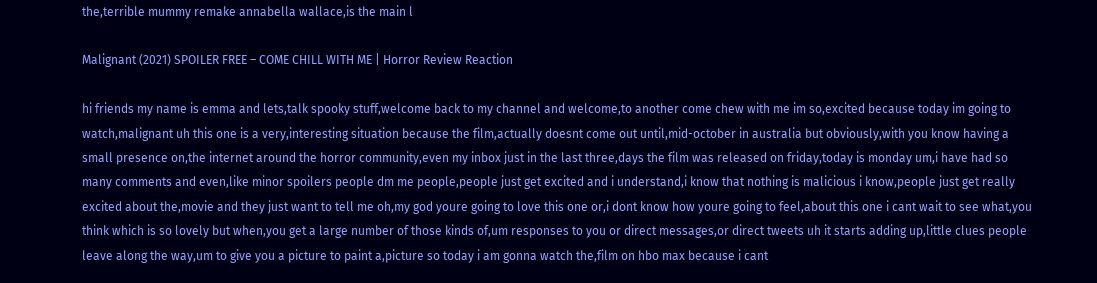the,terrible mummy remake annabella wallace,is the main l

Malignant (2021) SPOILER FREE – COME CHILL WITH ME | Horror Review Reaction

hi friends my name is emma and lets,talk spooky stuff,welcome back to my channel and welcome,to another come chew with me im so,excited because today im going to watch,malignant uh this one is a very,interesting situation because the film,actually doesnt come out until,mid-october in australia but obviously,with you know having a small presence on,the internet around the horror community,even my inbox just in the last three,days the film was released on friday,today is monday um,i have had so many comments and even,like minor spoilers people dm me people,people just get excited and i understand,i know that nothing is malicious i know,people just get really excited about the,movie and they just want to tell me oh,my god youre going to love this one or,i dont know how youre going to feel,about this one i cant wait to see what,you think which is so lovely but when,you get a large number of those kinds of,um responses to you or direct messages,or direct tweets uh it starts adding up,little clues people leave along the way,um to give you a picture to paint a,picture so today i am gonna watch the,film on hbo max because i cant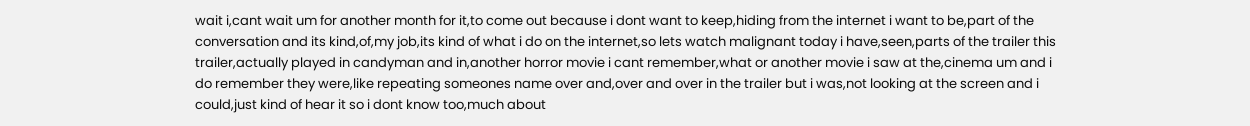wait i,cant wait um for another month for it,to come out because i dont want to keep,hiding from the internet i want to be,part of the conversation and its kind,of,my job,its kind of what i do on the internet,so lets watch malignant today i have,seen,parts of the trailer this trailer,actually played in candyman and in,another horror movie i cant remember,what or another movie i saw at the,cinema um and i do remember they were,like repeating someones name over and,over and over in the trailer but i was,not looking at the screen and i could,just kind of hear it so i dont know too,much about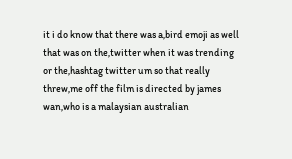it i do know that there was a,bird emoji as well that was on the,twitter when it was trending or the,hashtag twitter um so that really threw,me off the film is directed by james wan,who is a malaysian australian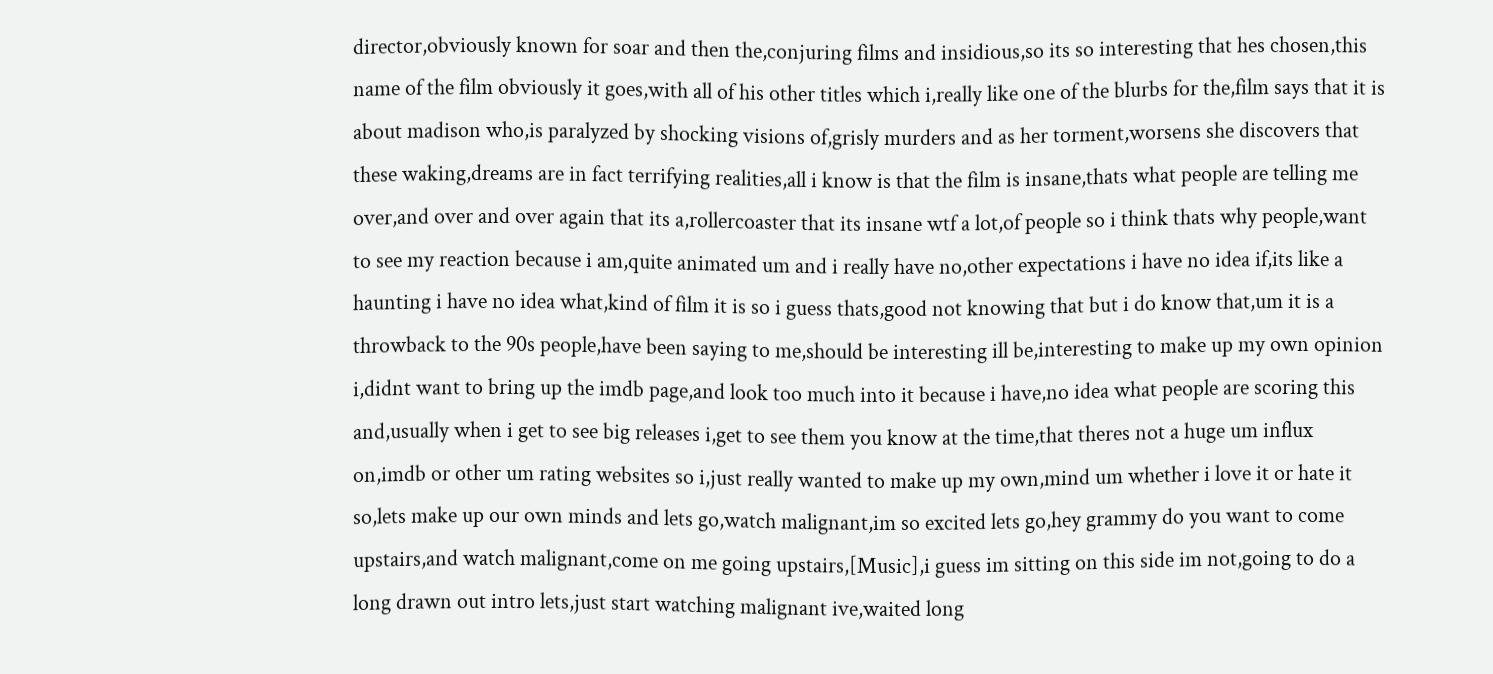director,obviously known for soar and then the,conjuring films and insidious,so its so interesting that hes chosen,this name of the film obviously it goes,with all of his other titles which i,really like one of the blurbs for the,film says that it is about madison who,is paralyzed by shocking visions of,grisly murders and as her torment,worsens she discovers that these waking,dreams are in fact terrifying realities,all i know is that the film is insane,thats what people are telling me over,and over and over again that its a,rollercoaster that its insane wtf a lot,of people so i think thats why people,want to see my reaction because i am,quite animated um and i really have no,other expectations i have no idea if,its like a haunting i have no idea what,kind of film it is so i guess thats,good not knowing that but i do know that,um it is a throwback to the 90s people,have been saying to me,should be interesting ill be,interesting to make up my own opinion i,didnt want to bring up the imdb page,and look too much into it because i have,no idea what people are scoring this and,usually when i get to see big releases i,get to see them you know at the time,that theres not a huge um influx on,imdb or other um rating websites so i,just really wanted to make up my own,mind um whether i love it or hate it so,lets make up our own minds and lets go,watch malignant,im so excited lets go,hey grammy do you want to come upstairs,and watch malignant,come on me going upstairs,[Music],i guess im sitting on this side im not,going to do a long drawn out intro lets,just start watching malignant ive,waited long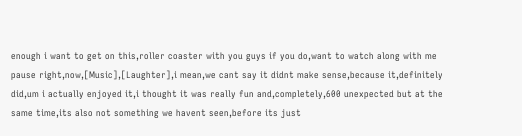enough i want to get on this,roller coaster with you guys if you do,want to watch along with me pause right,now,[Music],[Laughter],i mean,we cant say it didnt make sense,because it,definitely did,um i actually enjoyed it,i thought it was really fun and,completely,600 unexpected but at the same time,its also not something we havent seen,before its just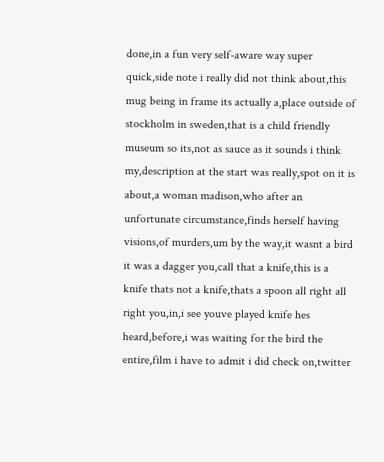done,in a fun very self-aware way super quick,side note i really did not think about,this mug being in frame its actually a,place outside of stockholm in sweden,that is a child friendly museum so its,not as sauce as it sounds i think my,description at the start was really,spot on it is about,a woman madison,who after an unfortunate circumstance,finds herself having visions,of murders,um by the way,it wasnt a bird it was a dagger you,call that a knife,this is a knife thats not a knife,thats a spoon all right all right you,in,i see youve played knife hes heard,before,i was waiting for the bird the entire,film i have to admit i did check on,twitter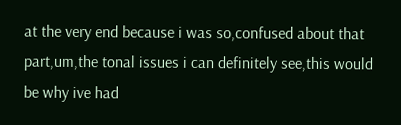at the very end because i was so,confused about that part,um,the tonal issues i can definitely see,this would be why ive had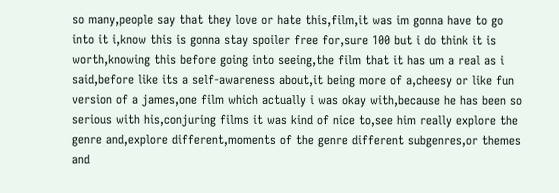so many,people say that they love or hate this,film,it was im gonna have to go into it i,know this is gonna stay spoiler free for,sure 100 but i do think it is worth,knowing this before going into seeing,the film that it has um a real as i said,before like its a self-awareness about,it being more of a,cheesy or like fun version of a james,one film which actually i was okay with,because he has been so serious with his,conjuring films it was kind of nice to,see him really explore the genre and,explore different,moments of the genre different subgenres,or themes and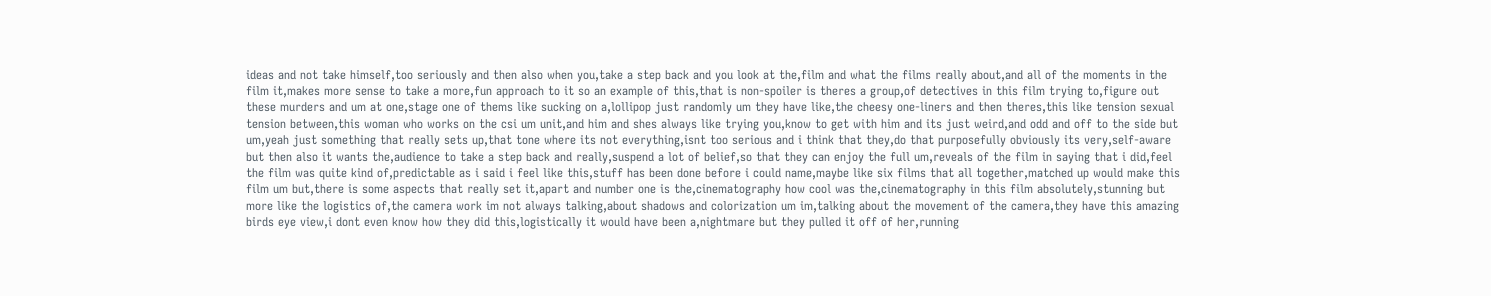ideas and not take himself,too seriously and then also when you,take a step back and you look at the,film and what the films really about,and all of the moments in the film it,makes more sense to take a more,fun approach to it so an example of this,that is non-spoiler is theres a group,of detectives in this film trying to,figure out these murders and um at one,stage one of thems like sucking on a,lollipop just randomly um they have like,the cheesy one-liners and then theres,this like tension sexual tension between,this woman who works on the csi um unit,and him and shes always like trying you,know to get with him and its just weird,and odd and off to the side but um,yeah just something that really sets up,that tone where its not everything,isnt too serious and i think that they,do that purposefully obviously its very,self-aware but then also it wants the,audience to take a step back and really,suspend a lot of belief,so that they can enjoy the full um,reveals of the film in saying that i did,feel the film was quite kind of,predictable as i said i feel like this,stuff has been done before i could name,maybe like six films that all together,matched up would make this film um but,there is some aspects that really set it,apart and number one is the,cinematography how cool was the,cinematography in this film absolutely,stunning but more like the logistics of,the camera work im not always talking,about shadows and colorization um im,talking about the movement of the camera,they have this amazing birds eye view,i dont even know how they did this,logistically it would have been a,nightmare but they pulled it off of her,running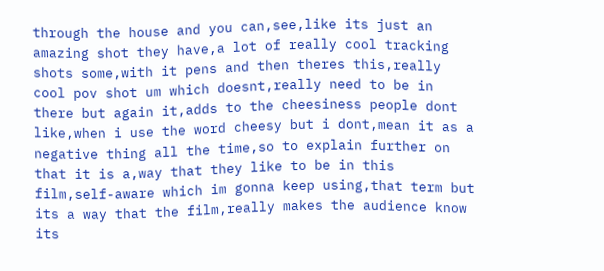through the house and you can,see,like its just an amazing shot they have,a lot of really cool tracking shots some,with it pens and then theres this,really cool pov shot um which doesnt,really need to be in there but again it,adds to the cheesiness people dont like,when i use the word cheesy but i dont,mean it as a negative thing all the time,so to explain further on that it is a,way that they like to be in this film,self-aware which im gonna keep using,that term but its a way that the film,really makes the audience know its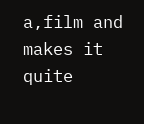a,film and makes it quite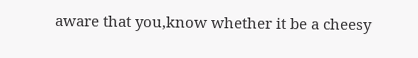aware that you,know whether it be a cheesy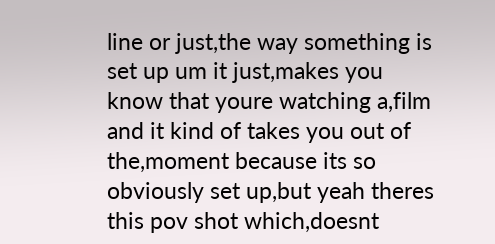line or just,the way something is set up um it just,makes you know that youre watching a,film and it kind of takes you out of the,moment because its so obviously set up,but yeah theres this pov shot which,doesnt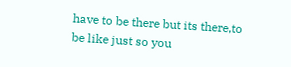have to be there but its there,to be like just so you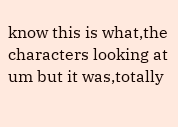know this is what,the characters looking at um but it was,totally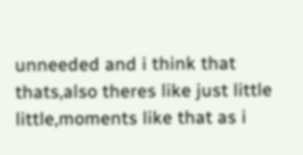unneeded and i think that thats,also theres like just little little,moments like that as i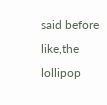said before like,the lollipop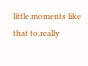little moments like that to,really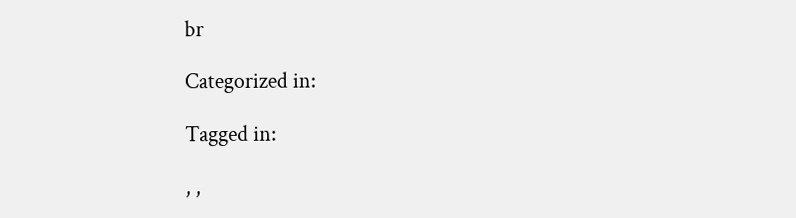br

Categorized in:

Tagged in:

, ,